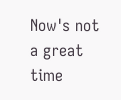Now's not a great time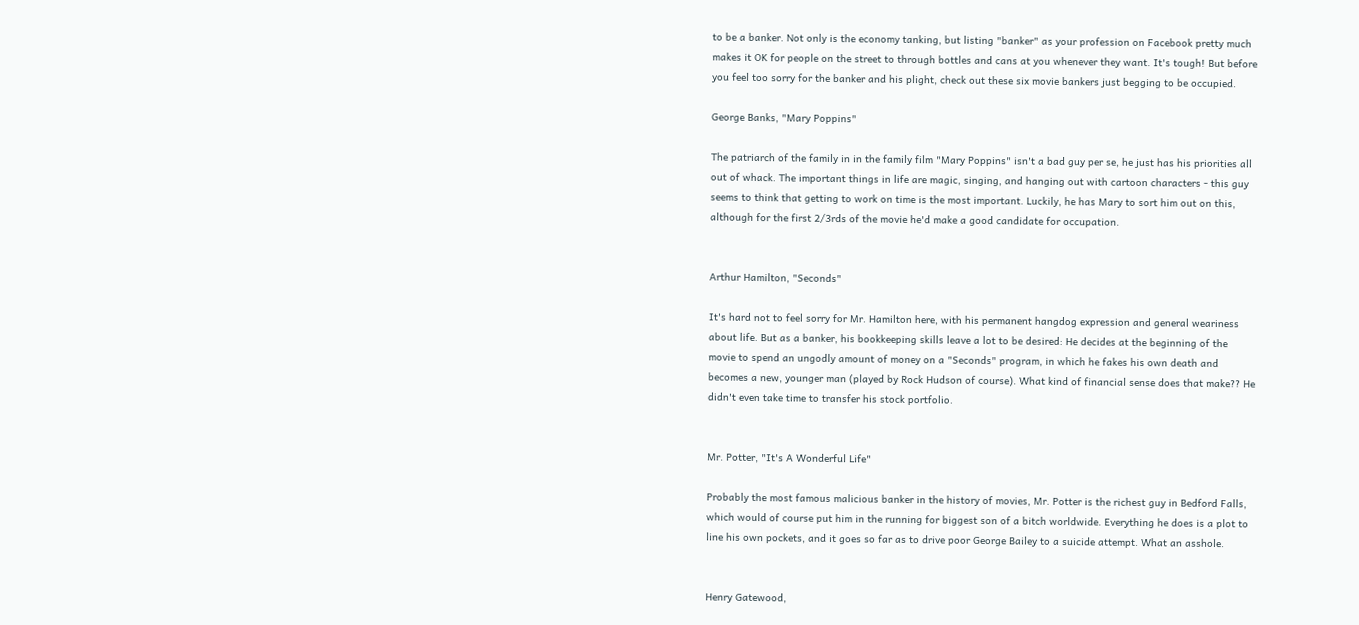to be a banker. Not only is the economy tanking, but listing "banker" as your profession on Facebook pretty much makes it OK for people on the street to through bottles and cans at you whenever they want. It's tough! But before you feel too sorry for the banker and his plight, check out these six movie bankers just begging to be occupied.

George Banks, "Mary Poppins"

The patriarch of the family in in the family film "Mary Poppins" isn't a bad guy per se, he just has his priorities all out of whack. The important things in life are magic, singing, and hanging out with cartoon characters - this guy seems to think that getting to work on time is the most important. Luckily, he has Mary to sort him out on this, although for the first 2/3rds of the movie he'd make a good candidate for occupation.


Arthur Hamilton, "Seconds"

It's hard not to feel sorry for Mr. Hamilton here, with his permanent hangdog expression and general weariness about life. But as a banker, his bookkeeping skills leave a lot to be desired: He decides at the beginning of the movie to spend an ungodly amount of money on a "Seconds" program, in which he fakes his own death and becomes a new, younger man (played by Rock Hudson of course). What kind of financial sense does that make?? He didn't even take time to transfer his stock portfolio.


Mr. Potter, "It's A Wonderful Life"

Probably the most famous malicious banker in the history of movies, Mr. Potter is the richest guy in Bedford Falls, which would of course put him in the running for biggest son of a bitch worldwide. Everything he does is a plot to line his own pockets, and it goes so far as to drive poor George Bailey to a suicide attempt. What an asshole.


Henry Gatewood,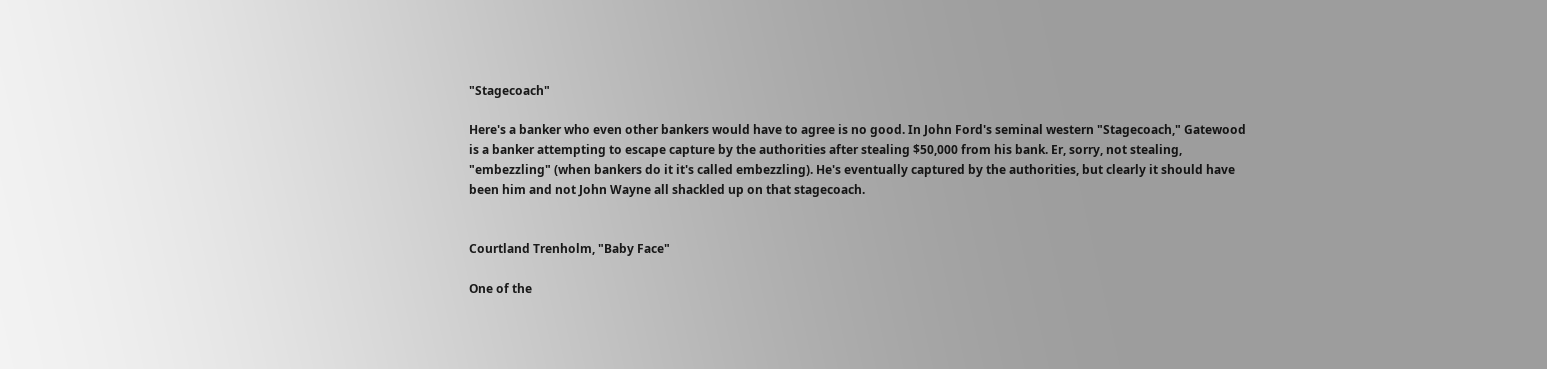"Stagecoach"

Here's a banker who even other bankers would have to agree is no good. In John Ford's seminal western "Stagecoach," Gatewood is a banker attempting to escape capture by the authorities after stealing $50,000 from his bank. Er, sorry, not stealing, "embezzling" (when bankers do it it's called embezzling). He's eventually captured by the authorities, but clearly it should have been him and not John Wayne all shackled up on that stagecoach.


Courtland Trenholm, "Baby Face"

One of the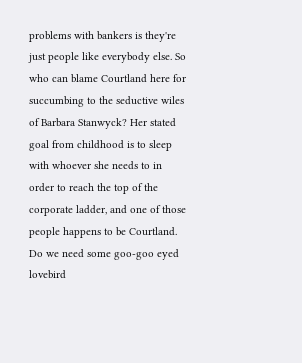problems with bankers is they're just people like everybody else. So who can blame Courtland here for succumbing to the seductive wiles of Barbara Stanwyck? Her stated goal from childhood is to sleep with whoever she needs to in order to reach the top of the corporate ladder, and one of those people happens to be Courtland. Do we need some goo-goo eyed lovebird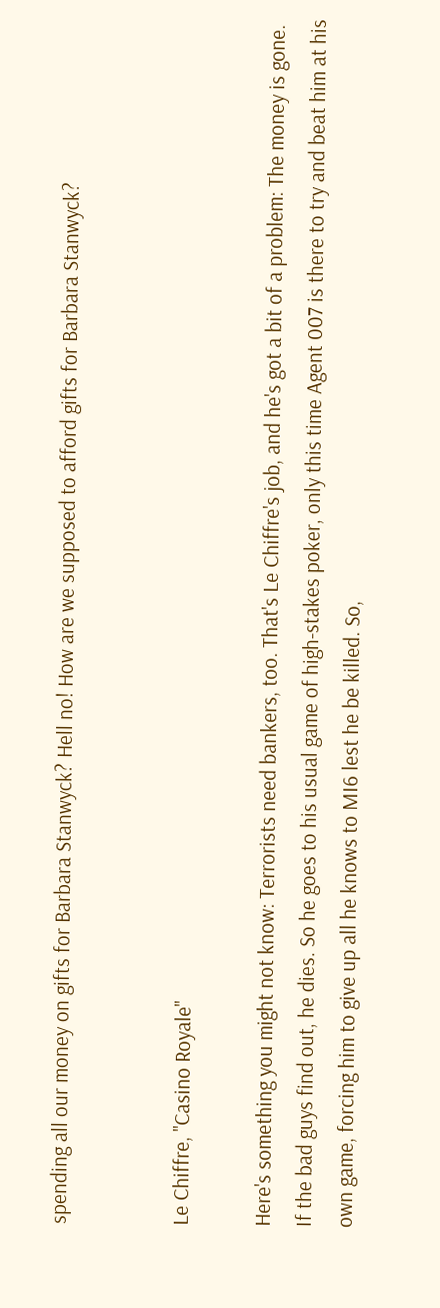spending all our money on gifts for Barbara Stanwyck? Hell no! How are we supposed to afford gifts for Barbara Stanwyck?


Le Chiffre, "Casino Royale"

Here's something you might not know: Terrorists need bankers, too. That's Le Chiffre's job, and he's got a bit of a problem: The money is gone. If the bad guys find out, he dies. So he goes to his usual game of high-stakes poker, only this time Agent 007 is there to try and beat him at his own game, forcing him to give up all he knows to MI6 lest he be killed. So,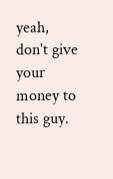yeah, don't give your money to this guy.